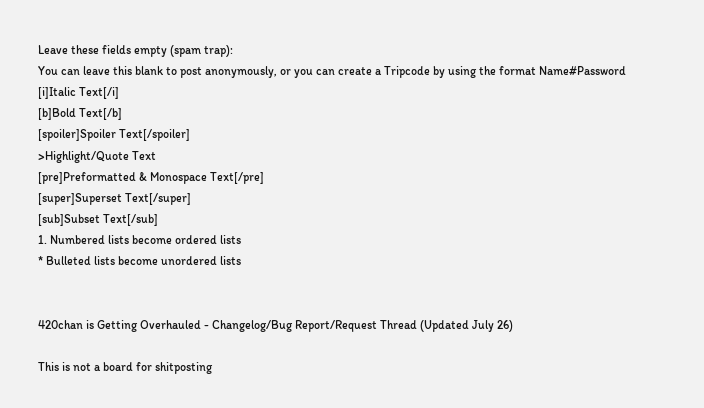Leave these fields empty (spam trap):
You can leave this blank to post anonymously, or you can create a Tripcode by using the format Name#Password
[i]Italic Text[/i]
[b]Bold Text[/b]
[spoiler]Spoiler Text[/spoiler]
>Highlight/Quote Text
[pre]Preformatted & Monospace Text[/pre]
[super]Superset Text[/super]
[sub]Subset Text[/sub]
1. Numbered lists become ordered lists
* Bulleted lists become unordered lists


420chan is Getting Overhauled - Changelog/Bug Report/Request Thread (Updated July 26)

This is not a board for shitposting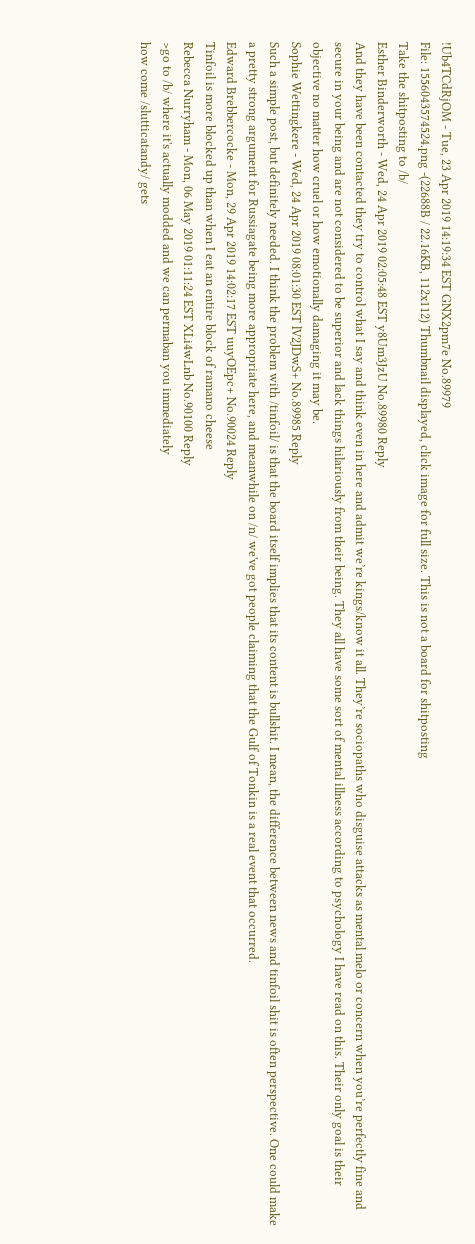!Ub4TCdRjOM - Tue, 23 Apr 2019 14:19:34 EST GNX2pm7e No.89979
File: 1556043574524.png -(22688B / 22.16KB, 112x112) Thumbnail displayed, click image for full size. This is not a board for shitposting
Take the shitposting to /b/
Esther Binderworth - Wed, 24 Apr 2019 02:05:48 EST y8Um3JzU No.89980 Reply
And they have been contacted they try to control what I say and think even in here and admit we’re kings/know it all. They’re sociopaths who disguise attacks as mental melo or concern when you’re perfectly fine and secure in your being and are not considered to be superior and lack things hilariously from their being. They all have some sort of mental illness according to psychology I have read on this. Their only goal is their objective no matter how cruel or how emotionally damaging it may be.
Sophie Wettingkere - Wed, 24 Apr 2019 08:01:30 EST lV2JDwS+ No.89985 Reply
Such a simple post, but definitely needed. I think the problem with /tinfoil/ is that the board itself implies that its content is bullshit. I mean, the difference between news and tinfoil shit is often perspective. One could make a pretty strong argument for Russiagate being more appropriate here, and meanwhile on /n/ we've got people claiming that the Gulf of Tonkin is a real event that occurred.
Edward Brebbercocke - Mon, 29 Apr 2019 14:02:17 EST uuyOEpc+ No.90024 Reply
Tinfoil is more blocked up than when I eat an entire block of ramano cheese
Rebecca Nurryham - Mon, 06 May 2019 01:11:24 EST XLi4wLnb No.90100 Reply
>go to /b/ where it's actually modded and we can permaban you immediately
how come /slutticatandy/ gets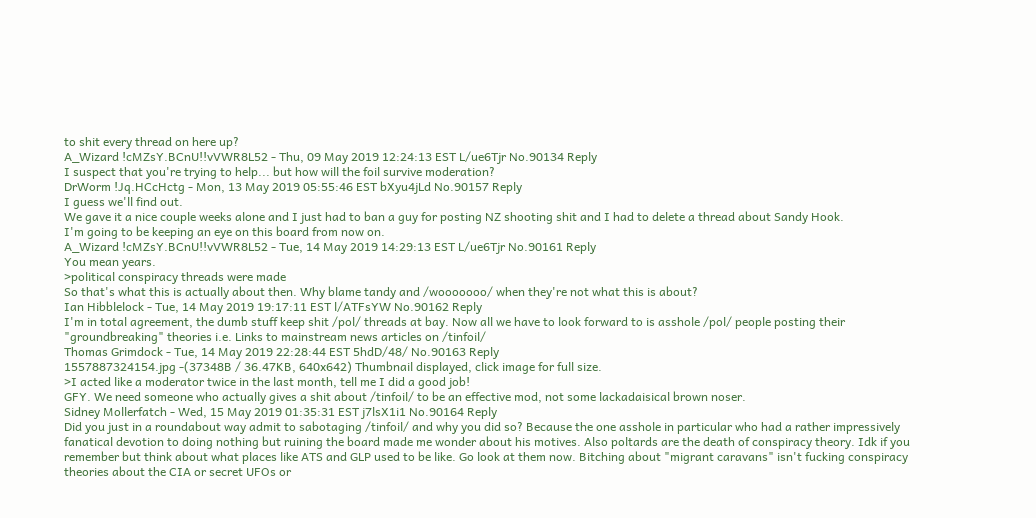to shit every thread on here up?
A_Wizard !cMZsY.BCnU!!vVWR8L52 - Thu, 09 May 2019 12:24:13 EST L/ue6Tjr No.90134 Reply
I suspect that you're trying to help... but how will the foil survive moderation?
DrWorm !Jq.HCcHctg - Mon, 13 May 2019 05:55:46 EST bXyu4jLd No.90157 Reply
I guess we'll find out.
We gave it a nice couple weeks alone and I just had to ban a guy for posting NZ shooting shit and I had to delete a thread about Sandy Hook.
I'm going to be keeping an eye on this board from now on.
A_Wizard !cMZsY.BCnU!!vVWR8L52 - Tue, 14 May 2019 14:29:13 EST L/ue6Tjr No.90161 Reply
You mean years.
>political conspiracy threads were made
So that's what this is actually about then. Why blame tandy and /wooooooo/ when they're not what this is about?
Ian Hibblelock - Tue, 14 May 2019 19:17:11 EST l/ATFsYW No.90162 Reply
I'm in total agreement, the dumb stuff keep shit /pol/ threads at bay. Now all we have to look forward to is asshole /pol/ people posting their "groundbreaking" theories i.e. Links to mainstream news articles on /tinfoil/
Thomas Grimdock - Tue, 14 May 2019 22:28:44 EST 5hdD/48/ No.90163 Reply
1557887324154.jpg -(37348B / 36.47KB, 640x642) Thumbnail displayed, click image for full size.
>I acted like a moderator twice in the last month, tell me I did a good job!
GFY. We need someone who actually gives a shit about /tinfoil/ to be an effective mod, not some lackadaisical brown noser.
Sidney Mollerfatch - Wed, 15 May 2019 01:35:31 EST j7lsX1i1 No.90164 Reply
Did you just in a roundabout way admit to sabotaging /tinfoil/ and why you did so? Because the one asshole in particular who had a rather impressively fanatical devotion to doing nothing but ruining the board made me wonder about his motives. Also poltards are the death of conspiracy theory. Idk if you remember but think about what places like ATS and GLP used to be like. Go look at them now. Bitching about "migrant caravans" isn't fucking conspiracy theories about the CIA or secret UFOs or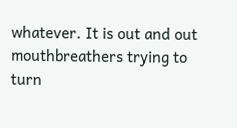whatever. It is out and out mouthbreathers trying to turn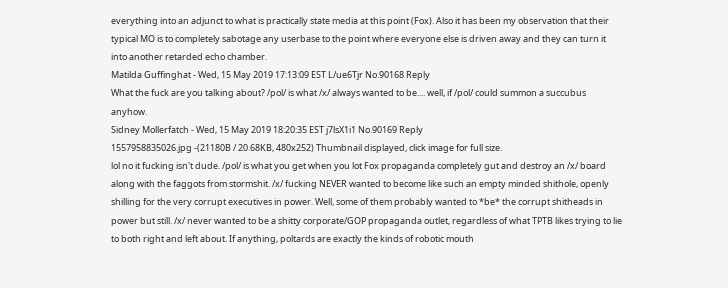everything into an adjunct to what is practically state media at this point (Fox). Also it has been my observation that their typical MO is to completely sabotage any userbase to the point where everyone else is driven away and they can turn it into another retarded echo chamber.
Matilda Guffinghat - Wed, 15 May 2019 17:13:09 EST L/ue6Tjr No.90168 Reply
What the fuck are you talking about? /pol/ is what /x/ always wanted to be.... well, if /pol/ could summon a succubus anyhow.
Sidney Mollerfatch - Wed, 15 May 2019 18:20:35 EST j7lsX1i1 No.90169 Reply
1557958835026.jpg -(21180B / 20.68KB, 480x252) Thumbnail displayed, click image for full size.
lol no it fucking isn't dude. /pol/ is what you get when you lot Fox propaganda completely gut and destroy an /x/ board along with the faggots from stormshit. /x/ fucking NEVER wanted to become like such an empty minded shithole, openly shilling for the very corrupt executives in power. Well, some of them probably wanted to *be* the corrupt shitheads in power but still. /x/ never wanted to be a shitty corporate/GOP propaganda outlet, regardless of what TPTB likes trying to lie to both right and left about. If anything, poltards are exactly the kinds of robotic mouth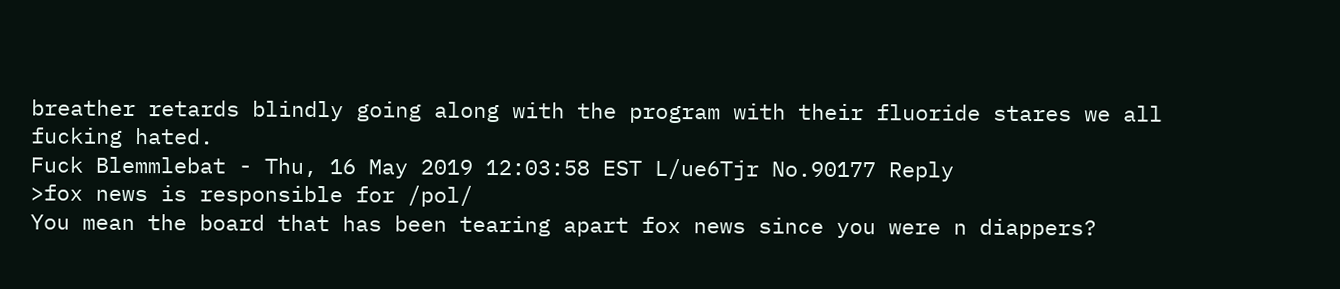breather retards blindly going along with the program with their fluoride stares we all fucking hated.
Fuck Blemmlebat - Thu, 16 May 2019 12:03:58 EST L/ue6Tjr No.90177 Reply
>fox news is responsible for /pol/
You mean the board that has been tearing apart fox news since you were n diappers?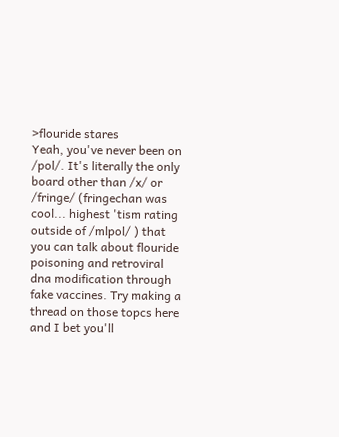>flouride stares
Yeah, you've never been on /pol/. It's literally the only board other than /x/ or /fringe/ (fringechan was cool... highest 'tism rating outside of /mlpol/ ) that you can talk about flouride poisoning and retroviral dna modification through fake vaccines. Try making a thread on those topcs here and I bet you'll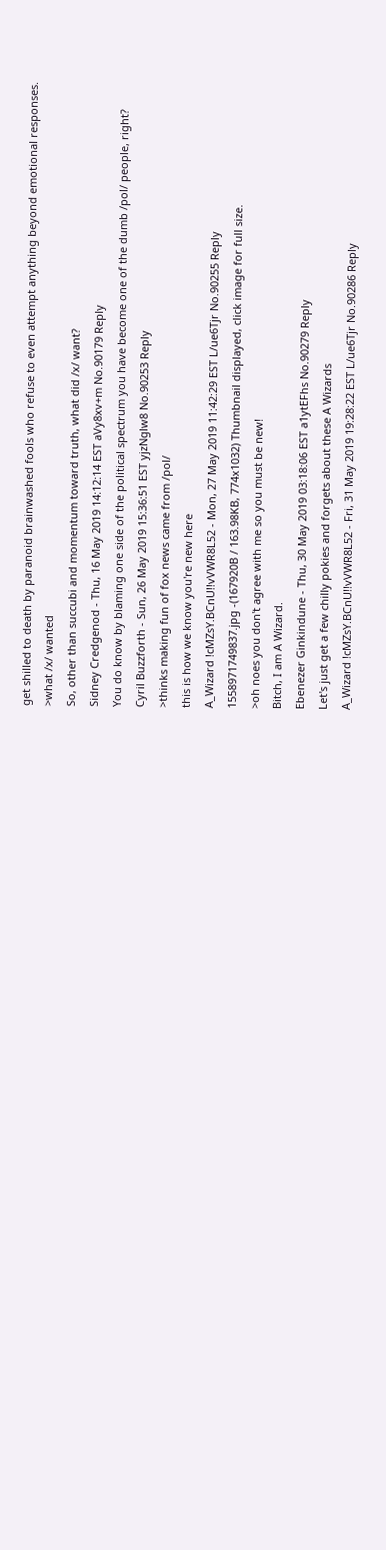get shilled to death by paranoid brainwashed fools who refuse to even attempt anything beyond emotional responses.
>what /x/ wanted
So, other than succubi and momentum toward truth, what did /x/ want?
Sidney Credgenod - Thu, 16 May 2019 14:12:14 EST aVy8xv+m No.90179 Reply
You do know by blaming one side of the political spectrum you have become one of the dumb /pol/ people, right?
Cyril Buzzforth - Sun, 26 May 2019 15:36:51 EST yjzNglw8 No.90253 Reply
>thinks making fun of fox news came from /pol/
this is how we know you're new here
A_Wizard !cMZsY.BCnU!!vVWR8L52 - Mon, 27 May 2019 11:42:29 EST L/ue6Tjr No.90255 Reply
1558971749837.jpg -(167920B / 163.98KB, 774x1032) Thumbnail displayed, click image for full size.
>oh noes you don't agree with me so you must be new!
Bitch, I am A Wizard.
Ebenezer Ginkindune - Thu, 30 May 2019 03:18:06 EST a1ytEFhs No.90279 Reply
Let's just get a few chilly pokies and forgets about these A Wizards
A_Wizard !cMZsY.BCnU!!vVWR8L52 - Fri, 31 May 2019 19:28:22 EST L/ue6Tjr No.90286 Reply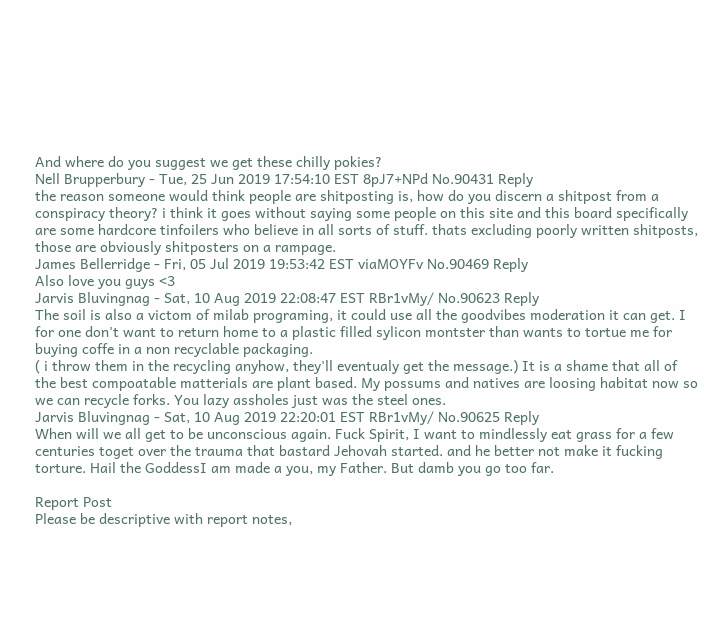And where do you suggest we get these chilly pokies?
Nell Brupperbury - Tue, 25 Jun 2019 17:54:10 EST 8pJ7+NPd No.90431 Reply
the reason someone would think people are shitposting is, how do you discern a shitpost from a conspiracy theory? i think it goes without saying some people on this site and this board specifically are some hardcore tinfoilers who believe in all sorts of stuff. thats excluding poorly written shitposts, those are obviously shitposters on a rampage.
James Bellerridge - Fri, 05 Jul 2019 19:53:42 EST viaMOYFv No.90469 Reply
Also love you guys <3
Jarvis Bluvingnag - Sat, 10 Aug 2019 22:08:47 EST RBr1vMy/ No.90623 Reply
The soil is also a victom of milab programing, it could use all the goodvibes moderation it can get. I for one don't want to return home to a plastic filled sylicon montster than wants to tortue me for buying coffe in a non recyclable packaging.
( i throw them in the recycling anyhow, they'll eventualy get the message.) It is a shame that all of the best compoatable matterials are plant based. My possums and natives are loosing habitat now so we can recycle forks. You lazy assholes just was the steel ones.
Jarvis Bluvingnag - Sat, 10 Aug 2019 22:20:01 EST RBr1vMy/ No.90625 Reply
When will we all get to be unconscious again. Fuck Spirit, I want to mindlessly eat grass for a few centuries toget over the trauma that bastard Jehovah started. and he better not make it fucking torture. Hail the GoddessI am made a you, my Father. But damb you go too far.

Report Post
Please be descriptive with report notes,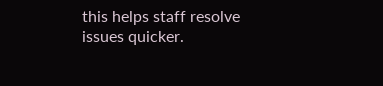this helps staff resolve issues quicker.